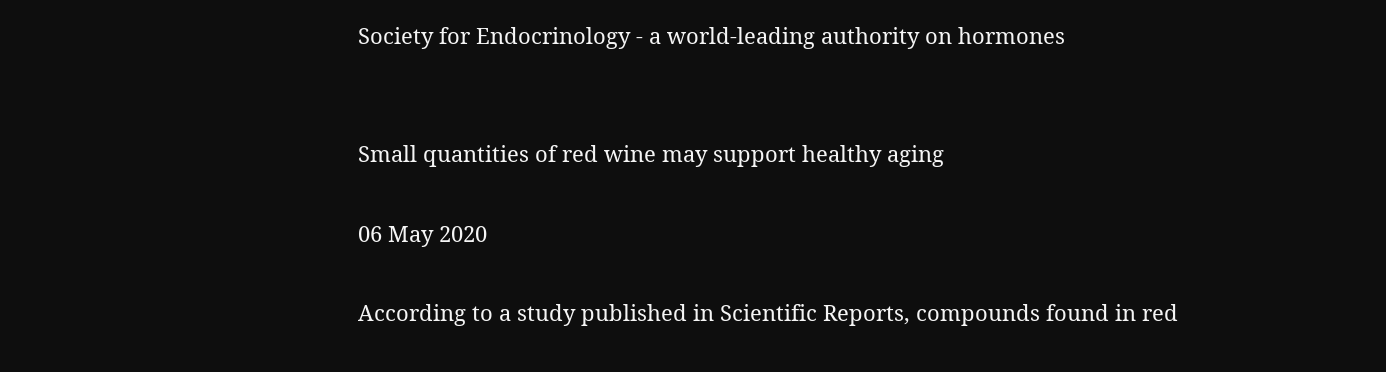Society for Endocrinology - a world-leading authority on hormones


Small quantities of red wine may support healthy aging

06 May 2020

According to a study published in Scientific Reports, compounds found in red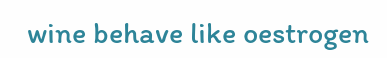wine behave like oestrogen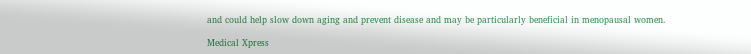and could help slow down aging and prevent disease and may be particularly beneficial in menopausal women.

Medical Xpress